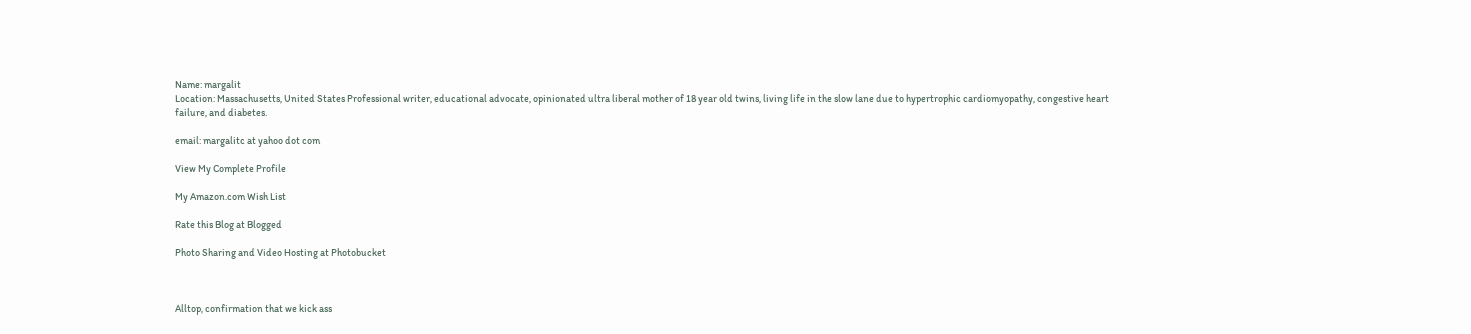Name: margalit
Location: Massachusetts, United States Professional writer, educational advocate, opinionated ultra liberal mother of 18 year old twins, living life in the slow lane due to hypertrophic cardiomyopathy, congestive heart failure, and diabetes.

email: margalitc at yahoo dot com

View My Complete Profile

My Amazon.com Wish List

Rate this Blog at Blogged

Photo Sharing and Video Hosting at Photobucket



Alltop, confirmation that we kick ass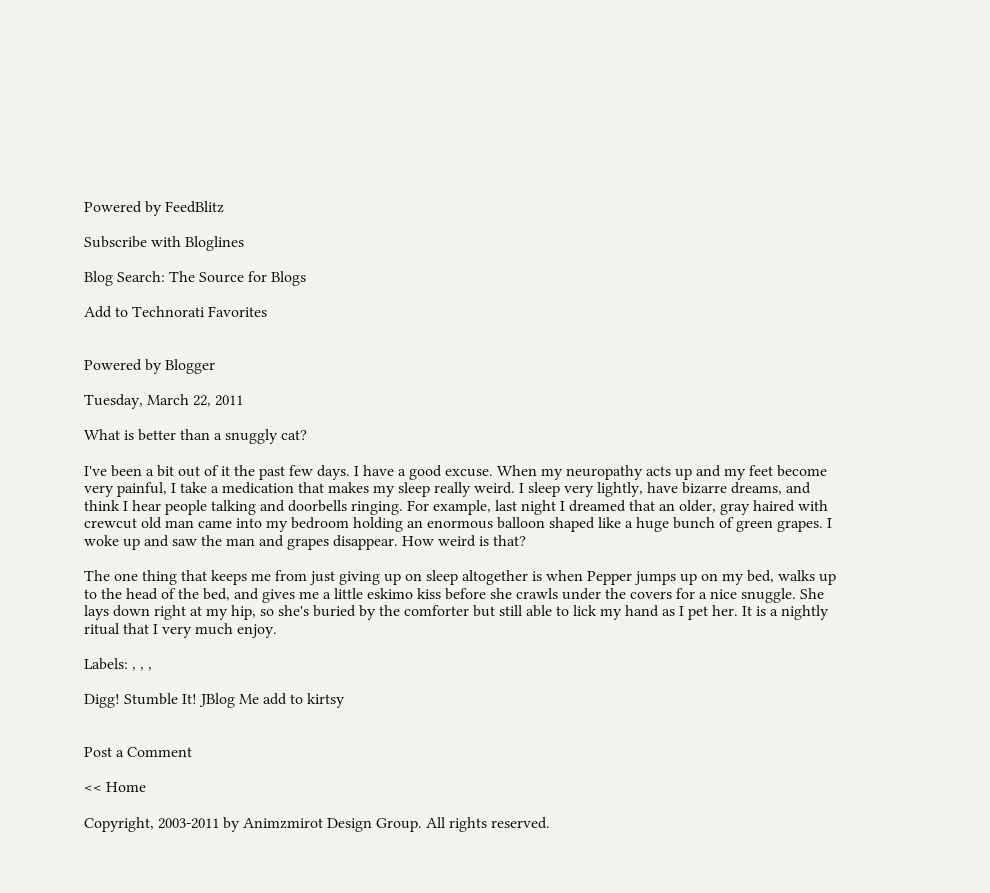Powered by FeedBlitz

Subscribe with Bloglines

Blog Search: The Source for Blogs

Add to Technorati Favorites


Powered by Blogger

Tuesday, March 22, 2011

What is better than a snuggly cat?

I've been a bit out of it the past few days. I have a good excuse. When my neuropathy acts up and my feet become very painful, I take a medication that makes my sleep really weird. I sleep very lightly, have bizarre dreams, and think I hear people talking and doorbells ringing. For example, last night I dreamed that an older, gray haired with crewcut old man came into my bedroom holding an enormous balloon shaped like a huge bunch of green grapes. I woke up and saw the man and grapes disappear. How weird is that?

The one thing that keeps me from just giving up on sleep altogether is when Pepper jumps up on my bed, walks up to the head of the bed, and gives me a little eskimo kiss before she crawls under the covers for a nice snuggle. She lays down right at my hip, so she's buried by the comforter but still able to lick my hand as I pet her. It is a nightly ritual that I very much enjoy.

Labels: , , ,

Digg! Stumble It! JBlog Me add to kirtsy


Post a Comment

<< Home

Copyright, 2003-2011 by Animzmirot Design Group. All rights reserved.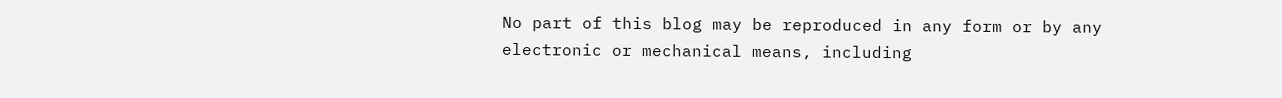No part of this blog may be reproduced in any form or by any electronic or mechanical means, including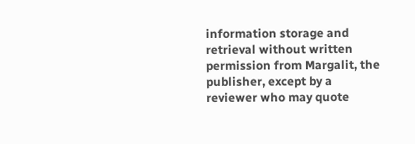information storage and retrieval without written permission from Margalit, the publisher, except by a reviewer who may quote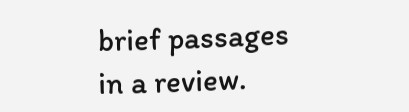brief passages in a review.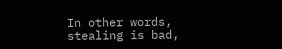In other words, stealing is bad,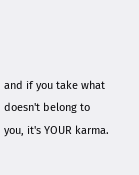and if you take what doesn't belong to you, it's YOUR karma.